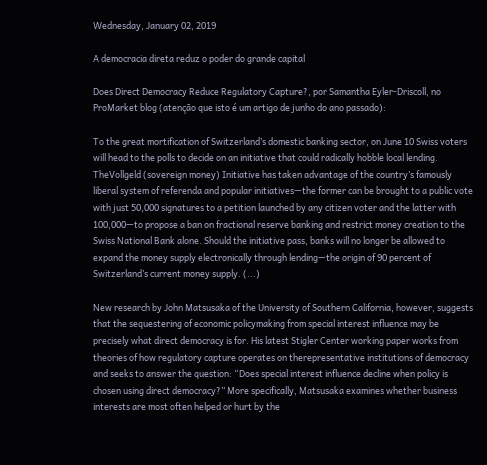Wednesday, January 02, 2019

A democracia direta reduz o poder do grande capital

Does Direct Democracy Reduce Regulatory Capture?, por Samantha Eyler-Driscoll, no ProMarket blog (atenção que isto é um artigo de junho do ano passado):

To the great mortification of Switzerland’s domestic banking sector, on June 10 Swiss voters will head to the polls to decide on an initiative that could radically hobble local lending. TheVollgeld (sovereign money) Initiative has taken advantage of the country’s famously liberal system of referenda and popular initiatives—the former can be brought to a public vote with just 50,000 signatures to a petition launched by any citizen voter and the latter with 100,000—to propose a ban on fractional reserve banking and restrict money creation to the Swiss National Bank alone. Should the initiative pass, banks will no longer be allowed to expand the money supply electronically through lending—the origin of 90 percent of Switzerland’s current money supply. (...)

New research by John Matsusaka of the University of Southern California, however, suggests that the sequestering of economic policymaking from special interest influence may be precisely what direct democracy is for. His latest Stigler Center working paper works from theories of how regulatory capture operates on therepresentative institutions of democracy and seeks to answer the question: “Does special interest influence decline when policy is chosen using direct democracy?” More specifically, Matsusaka examines whether business interests are most often helped or hurt by the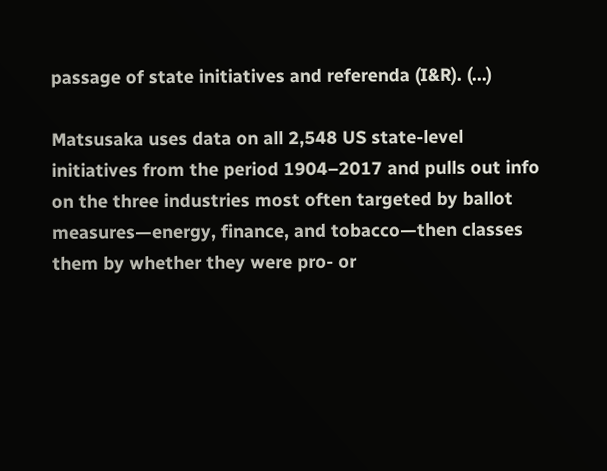passage of state initiatives and referenda (I&R). (...)

Matsusaka uses data on all 2,548 US state-level initiatives from the period 1904–2017 and pulls out info on the three industries most often targeted by ballot measures—energy, finance, and tobacco—then classes them by whether they were pro- or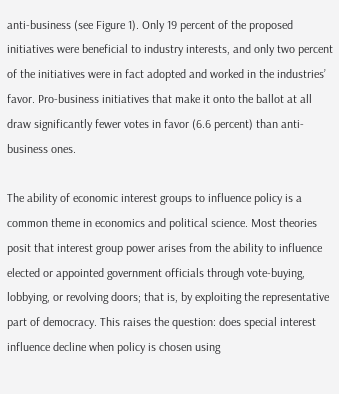anti-business (see Figure 1). Only 19 percent of the proposed initiatives were beneficial to industry interests, and only two percent of the initiatives were in fact adopted and worked in the industries’ favor. Pro-business initiatives that make it onto the ballot at all draw significantly fewer votes in favor (6.6 percent) than anti-business ones.

The ability of economic interest groups to influence policy is a common theme in economics and political science. Most theories posit that interest group power arises from the ability to influence elected or appointed government officials through vote-buying, lobbying, or revolving doors; that is, by exploiting the representative part of democracy. This raises the question: does special interest influence decline when policy is chosen using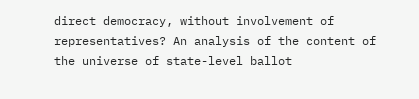direct democracy, without involvement of representatives? An analysis of the content of the universe of state-level ballot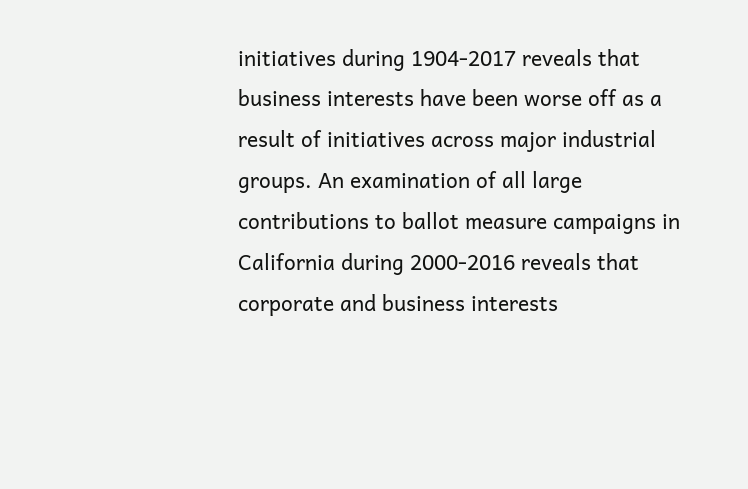initiatives during 1904-2017 reveals that business interests have been worse off as a result of initiatives across major industrial groups. An examination of all large contributions to ballot measure campaigns in California during 2000-2016 reveals that corporate and business interests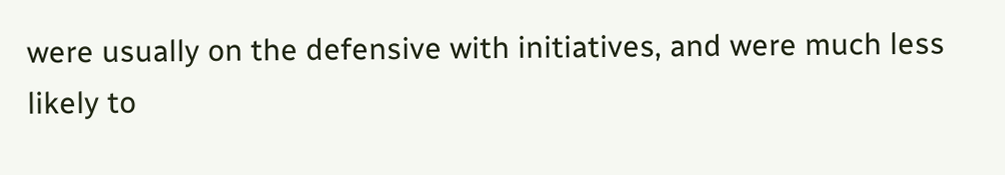were usually on the defensive with initiatives, and were much less likely to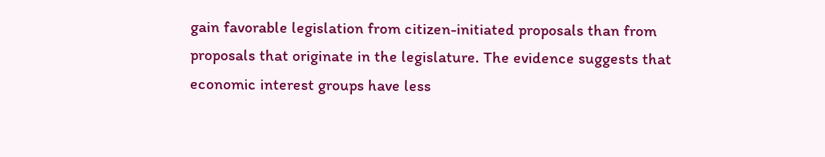gain favorable legislation from citizen-initiated proposals than from proposals that originate in the legislature. The evidence suggests that economic interest groups have less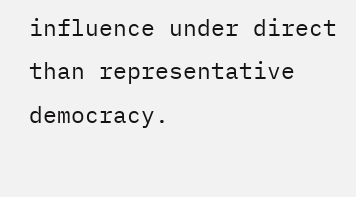influence under direct than representative democracy.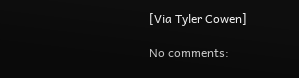[Via Tyler Cowen]

No comments: